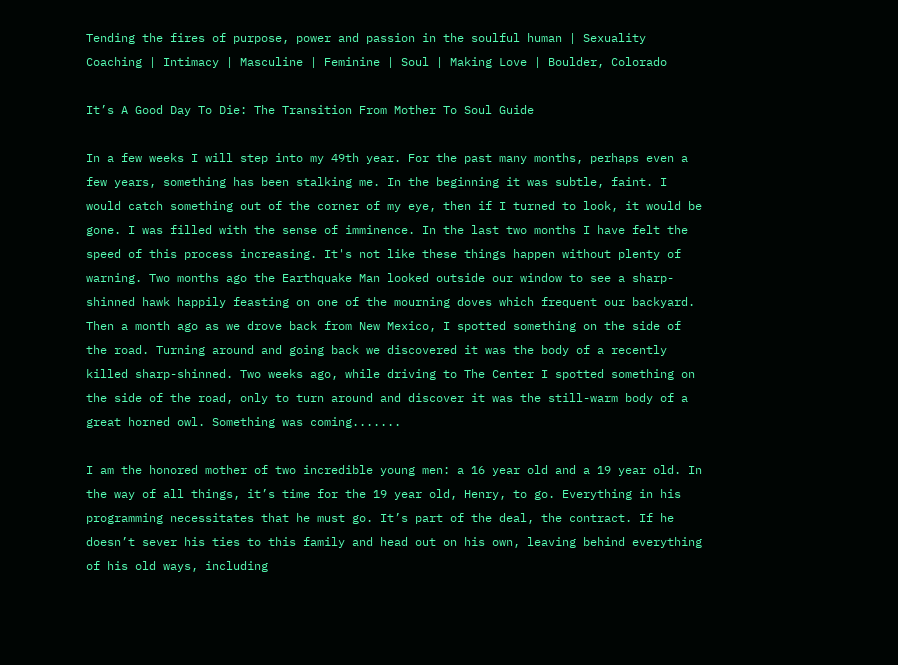Tending the fires of purpose, power and passion in the soulful human | Sexuality Coaching | Intimacy | Masculine | Feminine | Soul | Making Love | Boulder, Colorado

It’s A Good Day To Die: The Transition From Mother To Soul Guide

In a few weeks I will step into my 49th year. For the past many months, perhaps even a few years, something has been stalking me. In the beginning it was subtle, faint. I would catch something out of the corner of my eye, then if I turned to look, it would be gone. I was filled with the sense of imminence. In the last two months I have felt the speed of this process increasing. It's not like these things happen without plenty of warning. Two months ago the Earthquake Man looked outside our window to see a sharp-shinned hawk happily feasting on one of the mourning doves which frequent our backyard. Then a month ago as we drove back from New Mexico, I spotted something on the side of the road. Turning around and going back we discovered it was the body of a recently killed sharp-shinned. Two weeks ago, while driving to The Center I spotted something on the side of the road, only to turn around and discover it was the still-warm body of a great horned owl. Something was coming.......

I am the honored mother of two incredible young men: a 16 year old and a 19 year old. In the way of all things, it’s time for the 19 year old, Henry, to go. Everything in his programming necessitates that he must go. It’s part of the deal, the contract. If he doesn’t sever his ties to this family and head out on his own, leaving behind everything of his old ways, including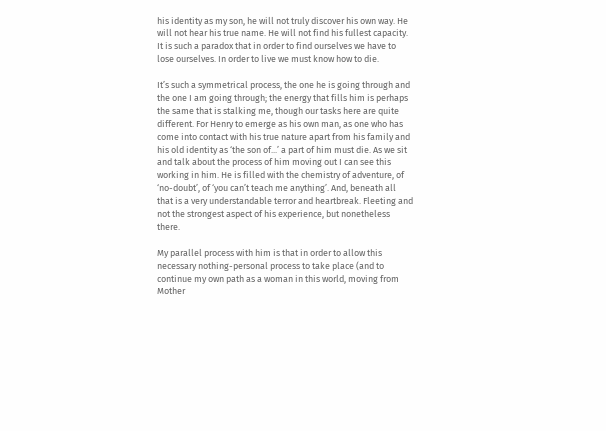his identity as my son, he will not truly discover his own way. He will not hear his true name. He will not find his fullest capacity. It is such a paradox that in order to find ourselves we have to lose ourselves. In order to live we must know how to die.

It’s such a symmetrical process, the one he is going through and the one I am going through; the energy that fills him is perhaps the same that is stalking me, though our tasks here are quite different. For Henry to emerge as his own man, as one who has come into contact with his true nature apart from his family and his old identity as ‘the son of...’ a part of him must die. As we sit and talk about the process of him moving out I can see this working in him. He is filled with the chemistry of adventure, of ‘no-doubt’, of ‘you can’t teach me anything’. And, beneath all that is a very understandable terror and heartbreak. Fleeting and not the strongest aspect of his experience, but nonetheless there.

My parallel process with him is that in order to allow this necessary nothing-personal process to take place (and to continue my own path as a woman in this world, moving from Mother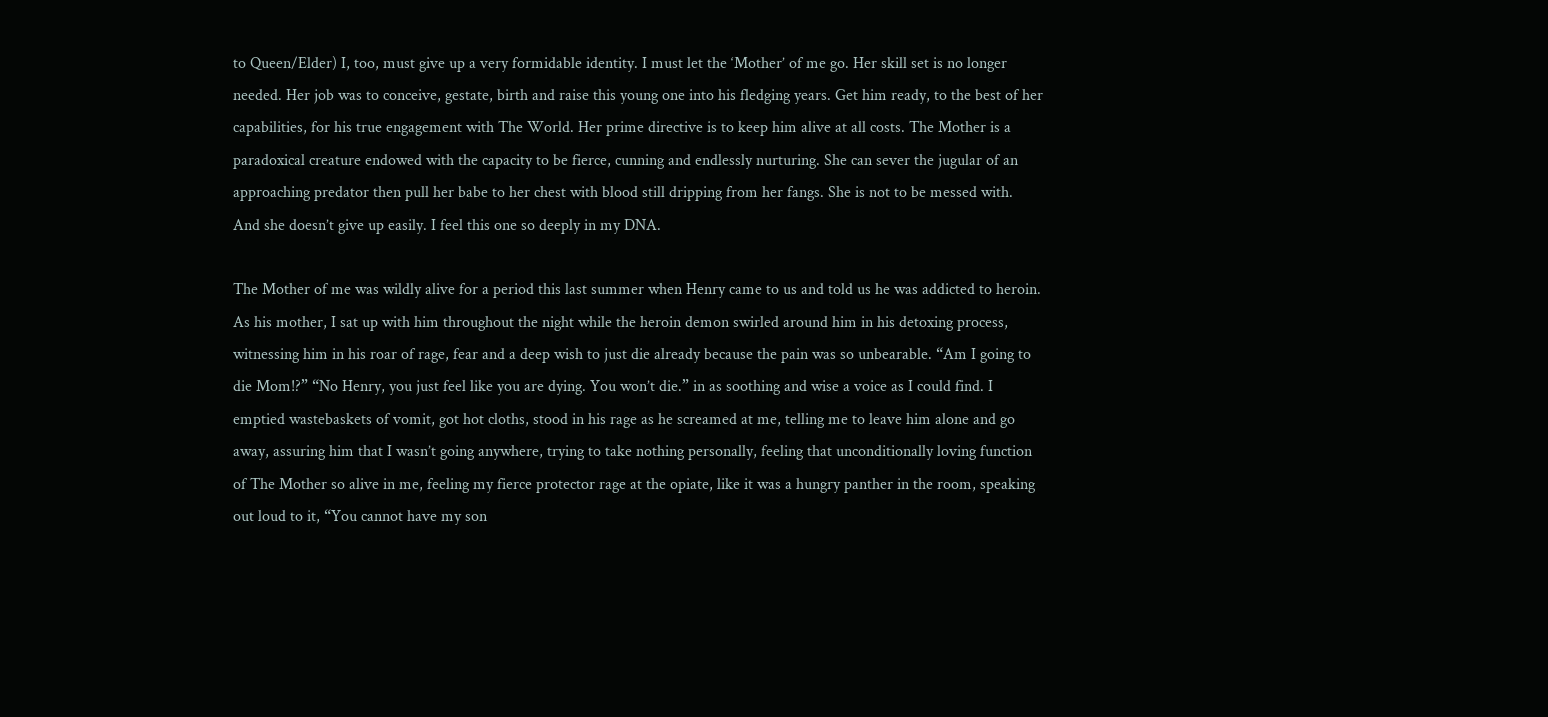to Queen/Elder) I, too, must give up a very formidable identity. I must let the ‘Mother’ of me go. Her skill set is no longer needed. Her job was to conceive, gestate, birth and raise this young one into his fledging years. Get him ready, to the best of her capabilities, for his true engagement with The World. Her prime directive is to keep him alive at all costs. The Mother is a paradoxical creature endowed with the capacity to be fierce, cunning and endlessly nurturing. She can sever the jugular of an approaching predator then pull her babe to her chest with blood still dripping from her fangs. She is not to be messed with.  And she doesn’t give up easily. I feel this one so deeply in my DNA.

The Mother of me was wildly alive for a period this last summer when Henry came to us and told us he was addicted to heroin. As his mother, I sat up with him throughout the night while the heroin demon swirled around him in his detoxing process, witnessing him in his roar of rage, fear and a deep wish to just die already because the pain was so unbearable. “Am I going to die Mom!?” “No Henry, you just feel like you are dying. You won’t die.” in as soothing and wise a voice as I could find. I emptied wastebaskets of vomit, got hot cloths, stood in his rage as he screamed at me, telling me to leave him alone and go away, assuring him that I wasn’t going anywhere, trying to take nothing personally, feeling that unconditionally loving function of The Mother so alive in me, feeling my fierce protector rage at the opiate, like it was a hungry panther in the room, speaking out loud to it, “You cannot have my son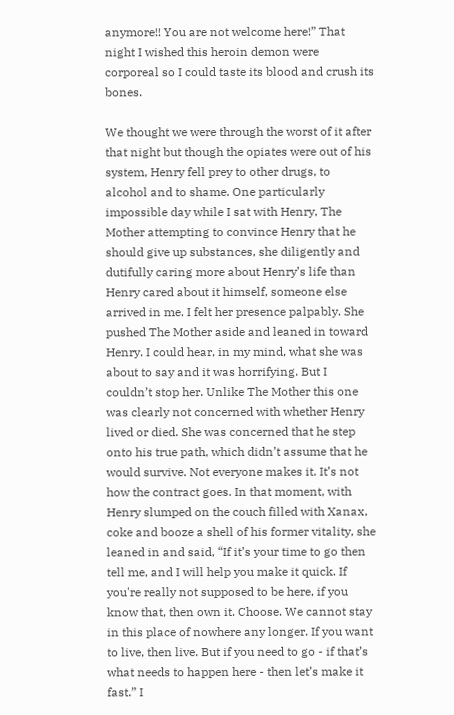anymore!! You are not welcome here!” That night I wished this heroin demon were corporeal so I could taste its blood and crush its bones.

We thought we were through the worst of it after that night but though the opiates were out of his system, Henry fell prey to other drugs, to alcohol and to shame. One particularly impossible day while I sat with Henry, The Mother attempting to convince Henry that he should give up substances, she diligently and dutifully caring more about Henry’s life than Henry cared about it himself, someone else arrived in me. I felt her presence palpably. She pushed The Mother aside and leaned in toward Henry. I could hear, in my mind, what she was about to say and it was horrifying. But I couldn’t stop her. Unlike The Mother this one was clearly not concerned with whether Henry lived or died. She was concerned that he step onto his true path, which didn’t assume that he would survive. Not everyone makes it. It’s not how the contract goes. In that moment, with Henry slumped on the couch filled with Xanax, coke and booze a shell of his former vitality, she leaned in and said, “If it’s your time to go then tell me, and I will help you make it quick. If you're really not supposed to be here, if you know that, then own it. Choose. We cannot stay in this place of nowhere any longer. If you want to live, then live. But if you need to go - if that’s what needs to happen here - then let’s make it fast.” I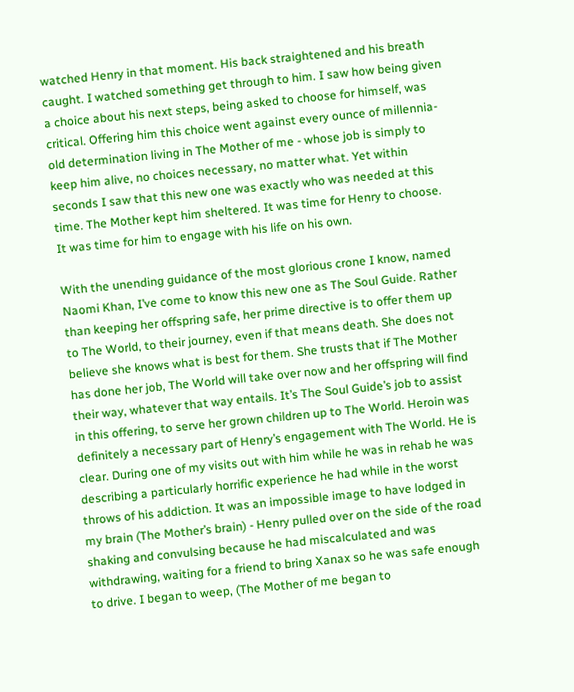watched Henry in that moment. His back straightened and his breath caught. I watched something get through to him. I saw how being given a choice about his next steps, being asked to choose for himself, was critical. Offering him this choice went against every ounce of millennia-old determination living in The Mother of me - whose job is simply to keep him alive, no choices necessary, no matter what. Yet within seconds I saw that this new one was exactly who was needed at this time. The Mother kept him sheltered. It was time for Henry to choose. It was time for him to engage with his life on his own.

With the unending guidance of the most glorious crone I know, named Naomi Khan, I’ve come to know this new one as The Soul Guide. Rather than keeping her offspring safe, her prime directive is to offer them up to The World, to their journey, even if that means death. She does not believe she knows what is best for them. She trusts that if The Mother has done her job, The World will take over now and her offspring will find their way, whatever that way entails. It’s The Soul Guide’s job to assist in this offering, to serve her grown children up to The World. Heroin was definitely a necessary part of Henry’s engagement with The World. He is clear. During one of my visits out with him while he was in rehab he was describing a particularly horrific experience he had while in the worst throws of his addiction. It was an impossible image to have lodged in my brain (The Mother’s brain) - Henry pulled over on the side of the road shaking and convulsing because he had miscalculated and was withdrawing, waiting for a friend to bring Xanax so he was safe enough to drive. I began to weep, (The Mother of me began to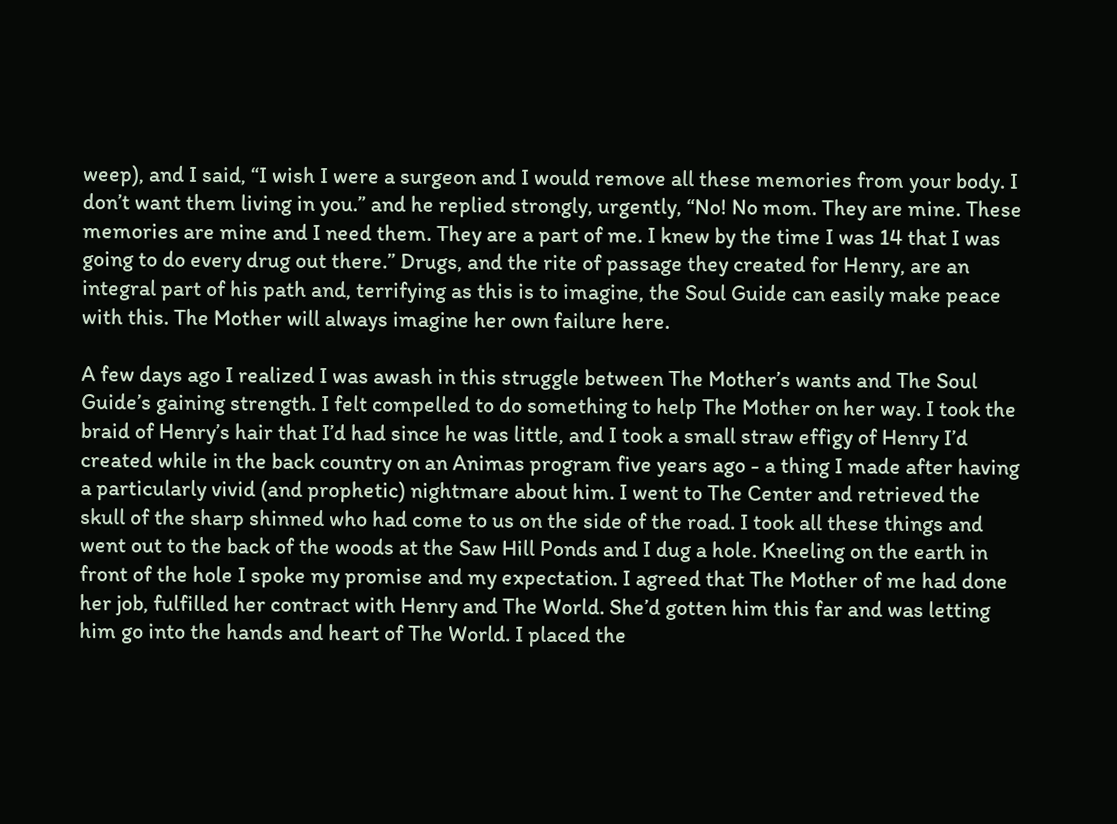weep), and I said, “I wish I were a surgeon and I would remove all these memories from your body. I don’t want them living in you.” and he replied strongly, urgently, “No! No mom. They are mine. These memories are mine and I need them. They are a part of me. I knew by the time I was 14 that I was going to do every drug out there.” Drugs, and the rite of passage they created for Henry, are an integral part of his path and, terrifying as this is to imagine, the Soul Guide can easily make peace with this. The Mother will always imagine her own failure here.

A few days ago I realized I was awash in this struggle between The Mother’s wants and The Soul Guide’s gaining strength. I felt compelled to do something to help The Mother on her way. I took the braid of Henry’s hair that I’d had since he was little, and I took a small straw effigy of Henry I’d created while in the back country on an Animas program five years ago - a thing I made after having a particularly vivid (and prophetic) nightmare about him. I went to The Center and retrieved the skull of the sharp shinned who had come to us on the side of the road. I took all these things and went out to the back of the woods at the Saw Hill Ponds and I dug a hole. Kneeling on the earth in front of the hole I spoke my promise and my expectation. I agreed that The Mother of me had done her job, fulfilled her contract with Henry and The World. She’d gotten him this far and was letting him go into the hands and heart of The World. I placed the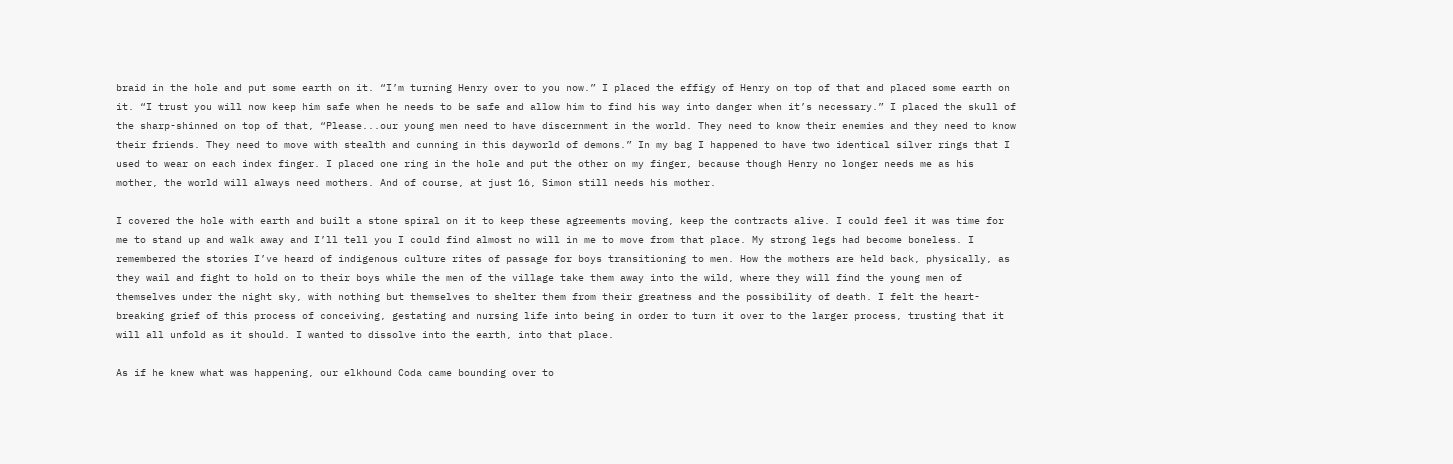braid in the hole and put some earth on it. “I’m turning Henry over to you now.” I placed the effigy of Henry on top of that and placed some earth on it. “I trust you will now keep him safe when he needs to be safe and allow him to find his way into danger when it’s necessary.” I placed the skull of the sharp-shinned on top of that, “Please...our young men need to have discernment in the world. They need to know their enemies and they need to know their friends. They need to move with stealth and cunning in this dayworld of demons.” In my bag I happened to have two identical silver rings that I used to wear on each index finger. I placed one ring in the hole and put the other on my finger, because though Henry no longer needs me as his mother, the world will always need mothers. And of course, at just 16, Simon still needs his mother.

I covered the hole with earth and built a stone spiral on it to keep these agreements moving, keep the contracts alive. I could feel it was time for me to stand up and walk away and I’ll tell you I could find almost no will in me to move from that place. My strong legs had become boneless. I remembered the stories I’ve heard of indigenous culture rites of passage for boys transitioning to men. How the mothers are held back, physically, as they wail and fight to hold on to their boys while the men of the village take them away into the wild, where they will find the young men of themselves under the night sky, with nothing but themselves to shelter them from their greatness and the possibility of death. I felt the heart-breaking grief of this process of conceiving, gestating and nursing life into being in order to turn it over to the larger process, trusting that it will all unfold as it should. I wanted to dissolve into the earth, into that place.

As if he knew what was happening, our elkhound Coda came bounding over to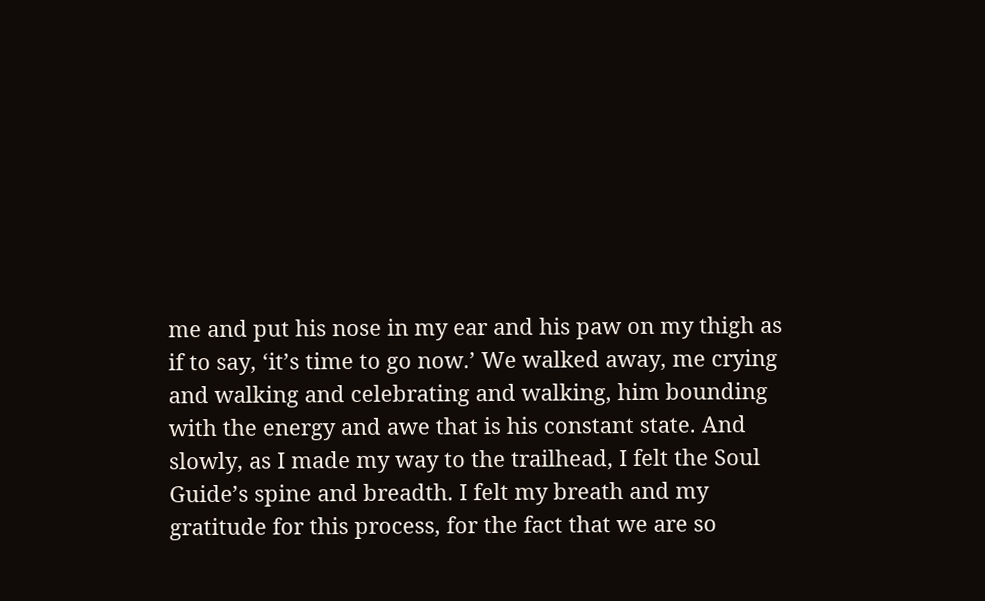me and put his nose in my ear and his paw on my thigh as if to say, ‘it’s time to go now.’ We walked away, me crying and walking and celebrating and walking, him bounding with the energy and awe that is his constant state. And slowly, as I made my way to the trailhead, I felt the Soul Guide’s spine and breadth. I felt my breath and my gratitude for this process, for the fact that we are so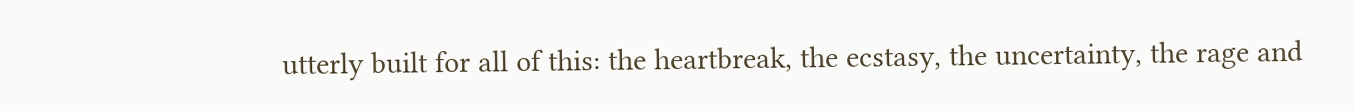utterly built for all of this: the heartbreak, the ecstasy, the uncertainty, the rage and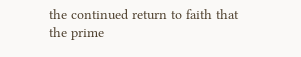the continued return to faith that the prime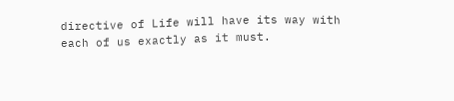directive of Life will have its way with each of us exactly as it must.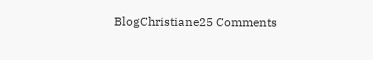BlogChristiane25 Comments